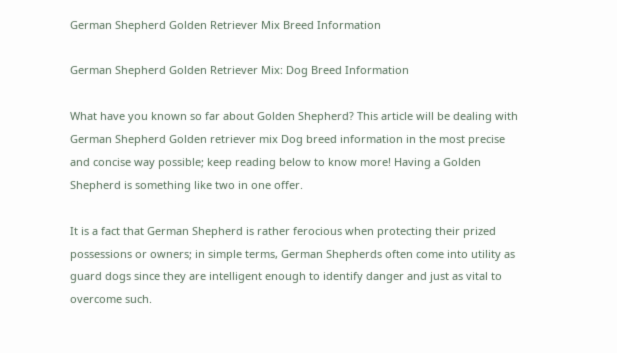German Shepherd Golden Retriever Mix Breed Information

German Shepherd Golden Retriever Mix: Dog Breed Information

What have you known so far about Golden Shepherd? This article will be dealing with German Shepherd Golden retriever mix Dog breed information in the most precise and concise way possible; keep reading below to know more! Having a Golden Shepherd is something like two in one offer.

It is a fact that German Shepherd is rather ferocious when protecting their prized possessions or owners; in simple terms, German Shepherds often come into utility as guard dogs since they are intelligent enough to identify danger and just as vital to overcome such.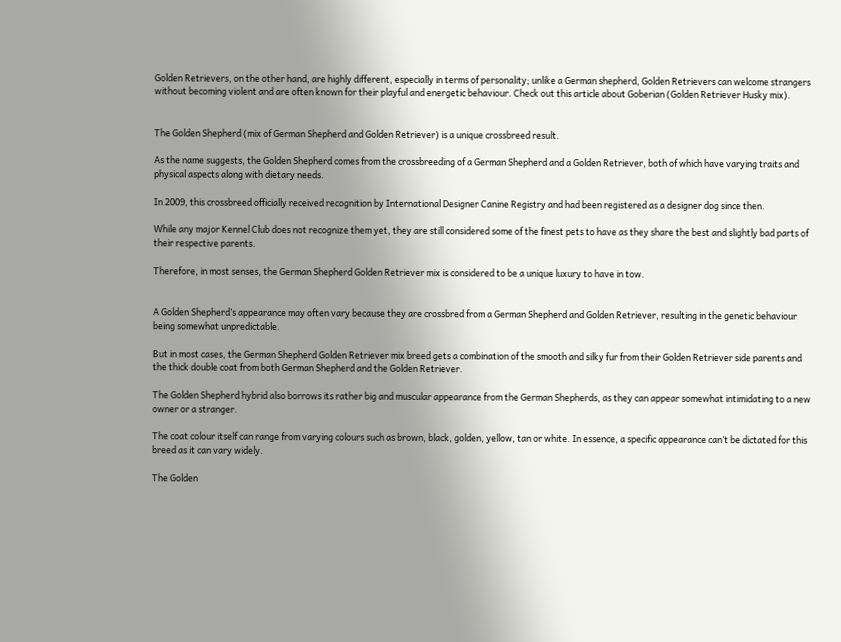Golden Retrievers, on the other hand, are highly different, especially in terms of personality; unlike a German shepherd, Golden Retrievers can welcome strangers without becoming violent and are often known for their playful and energetic behaviour. Check out this article about Goberian (Golden Retriever Husky mix).


The Golden Shepherd (mix of German Shepherd and Golden Retriever) is a unique crossbreed result.

As the name suggests, the Golden Shepherd comes from the crossbreeding of a German Shepherd and a Golden Retriever, both of which have varying traits and physical aspects along with dietary needs.

In 2009, this crossbreed officially received recognition by International Designer Canine Registry and had been registered as a designer dog since then.

While any major Kennel Club does not recognize them yet, they are still considered some of the finest pets to have as they share the best and slightly bad parts of their respective parents.

Therefore, in most senses, the German Shepherd Golden Retriever mix is considered to be a unique luxury to have in tow.


A Golden Shepherd’s appearance may often vary because they are crossbred from a German Shepherd and Golden Retriever, resulting in the genetic behaviour being somewhat unpredictable.

But in most cases, the German Shepherd Golden Retriever mix breed gets a combination of the smooth and silky fur from their Golden Retriever side parents and the thick double coat from both German Shepherd and the Golden Retriever.

The Golden Shepherd hybrid also borrows its rather big and muscular appearance from the German Shepherds, as they can appear somewhat intimidating to a new owner or a stranger.

The coat colour itself can range from varying colours such as brown, black, golden, yellow, tan or white. In essence, a specific appearance can’t be dictated for this breed as it can vary widely.

The Golden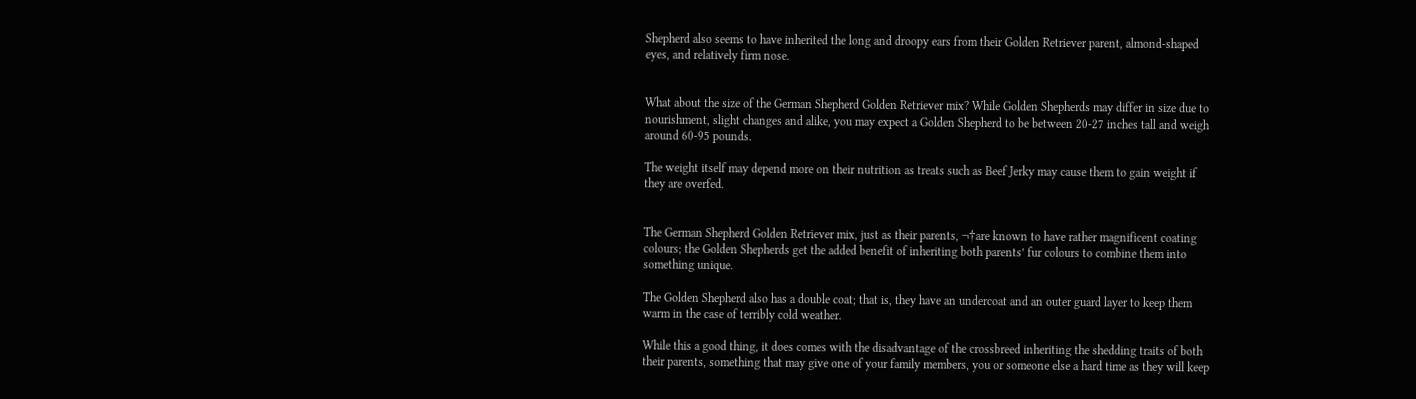Shepherd also seems to have inherited the long and droopy ears from their Golden Retriever parent, almond-shaped eyes, and relatively firm nose.


What about the size of the German Shepherd Golden Retriever mix? While Golden Shepherds may differ in size due to nourishment, slight changes and alike, you may expect a Golden Shepherd to be between 20-27 inches tall and weigh around 60-95 pounds.

The weight itself may depend more on their nutrition as treats such as Beef Jerky may cause them to gain weight if they are overfed.


The German Shepherd Golden Retriever mix, just as their parents, ¬†are known to have rather magnificent coating colours; the Golden Shepherds get the added benefit of inheriting both parents’ fur colours to combine them into something unique.

The Golden Shepherd also has a double coat; that is, they have an undercoat and an outer guard layer to keep them warm in the case of terribly cold weather.

While this a good thing, it does comes with the disadvantage of the crossbreed inheriting the shedding traits of both their parents, something that may give one of your family members, you or someone else a hard time as they will keep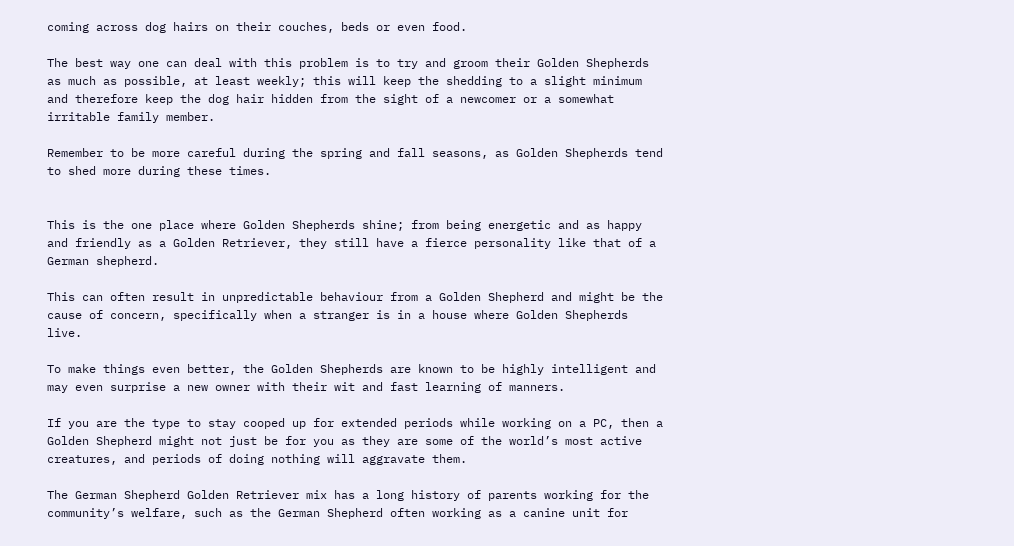coming across dog hairs on their couches, beds or even food.

The best way one can deal with this problem is to try and groom their Golden Shepherds as much as possible, at least weekly; this will keep the shedding to a slight minimum and therefore keep the dog hair hidden from the sight of a newcomer or a somewhat irritable family member.

Remember to be more careful during the spring and fall seasons, as Golden Shepherds tend to shed more during these times.


This is the one place where Golden Shepherds shine; from being energetic and as happy and friendly as a Golden Retriever, they still have a fierce personality like that of a German shepherd.

This can often result in unpredictable behaviour from a Golden Shepherd and might be the cause of concern, specifically when a stranger is in a house where Golden Shepherds live.

To make things even better, the Golden Shepherds are known to be highly intelligent and may even surprise a new owner with their wit and fast learning of manners.

If you are the type to stay cooped up for extended periods while working on a PC, then a Golden Shepherd might not just be for you as they are some of the world’s most active creatures, and periods of doing nothing will aggravate them.

The German Shepherd Golden Retriever mix has a long history of parents working for the community’s welfare, such as the German Shepherd often working as a canine unit for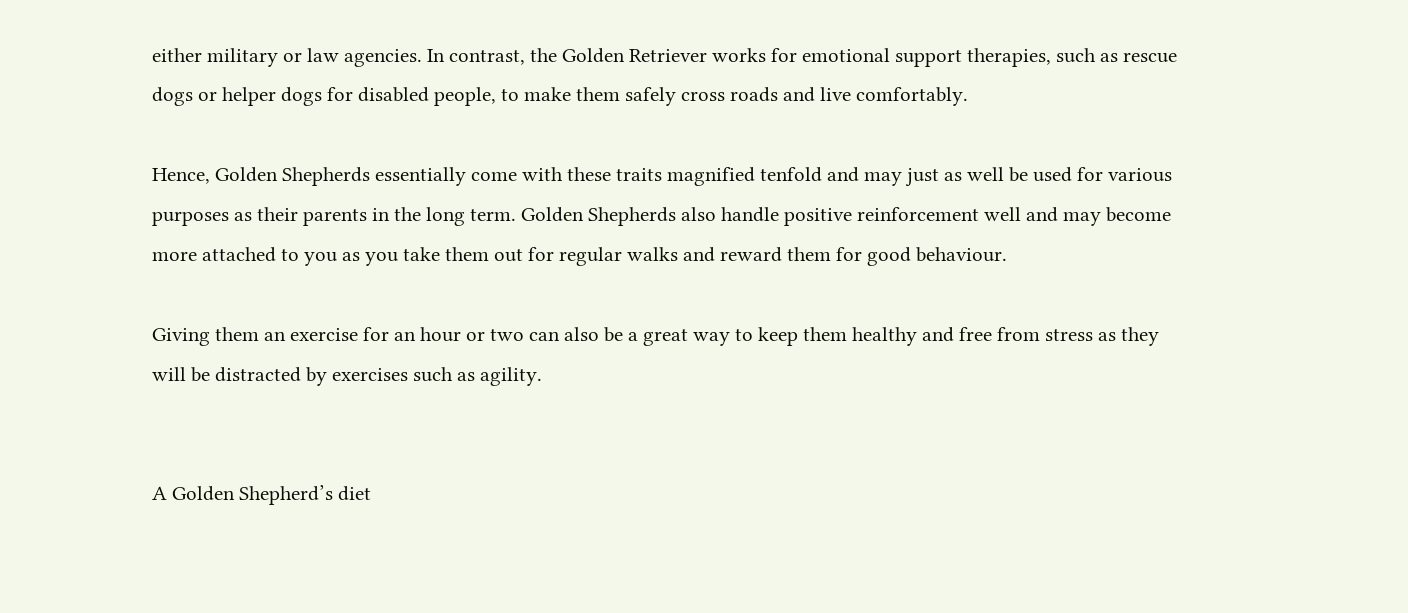either military or law agencies. In contrast, the Golden Retriever works for emotional support therapies, such as rescue dogs or helper dogs for disabled people, to make them safely cross roads and live comfortably.

Hence, Golden Shepherds essentially come with these traits magnified tenfold and may just as well be used for various purposes as their parents in the long term. Golden Shepherds also handle positive reinforcement well and may become more attached to you as you take them out for regular walks and reward them for good behaviour.

Giving them an exercise for an hour or two can also be a great way to keep them healthy and free from stress as they will be distracted by exercises such as agility.


A Golden Shepherd’s diet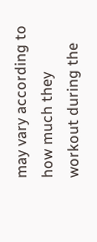may vary according to how much they workout during the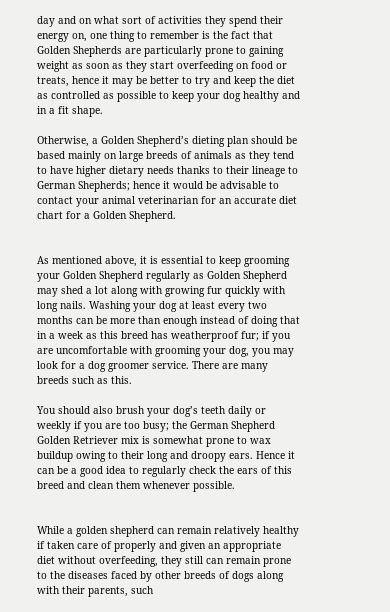day and on what sort of activities they spend their energy on, one thing to remember is the fact that Golden Shepherds are particularly prone to gaining weight as soon as they start overfeeding on food or treats, hence it may be better to try and keep the diet as controlled as possible to keep your dog healthy and in a fit shape.

Otherwise, a Golden Shepherd’s dieting plan should be based mainly on large breeds of animals as they tend to have higher dietary needs thanks to their lineage to German Shepherds; hence it would be advisable to contact your animal veterinarian for an accurate diet chart for a Golden Shepherd.


As mentioned above, it is essential to keep grooming your Golden Shepherd regularly as Golden Shepherd may shed a lot along with growing fur quickly with long nails. Washing your dog at least every two months can be more than enough instead of doing that in a week as this breed has weatherproof fur; if you are uncomfortable with grooming your dog, you may look for a dog groomer service. There are many breeds such as this.

You should also brush your dog’s teeth daily or weekly if you are too busy; the German Shepherd Golden Retriever mix is somewhat prone to wax buildup owing to their long and droopy ears. Hence it can be a good idea to regularly check the ears of this breed and clean them whenever possible.


While a golden shepherd can remain relatively healthy if taken care of properly and given an appropriate diet without overfeeding, they still can remain prone to the diseases faced by other breeds of dogs along with their parents, such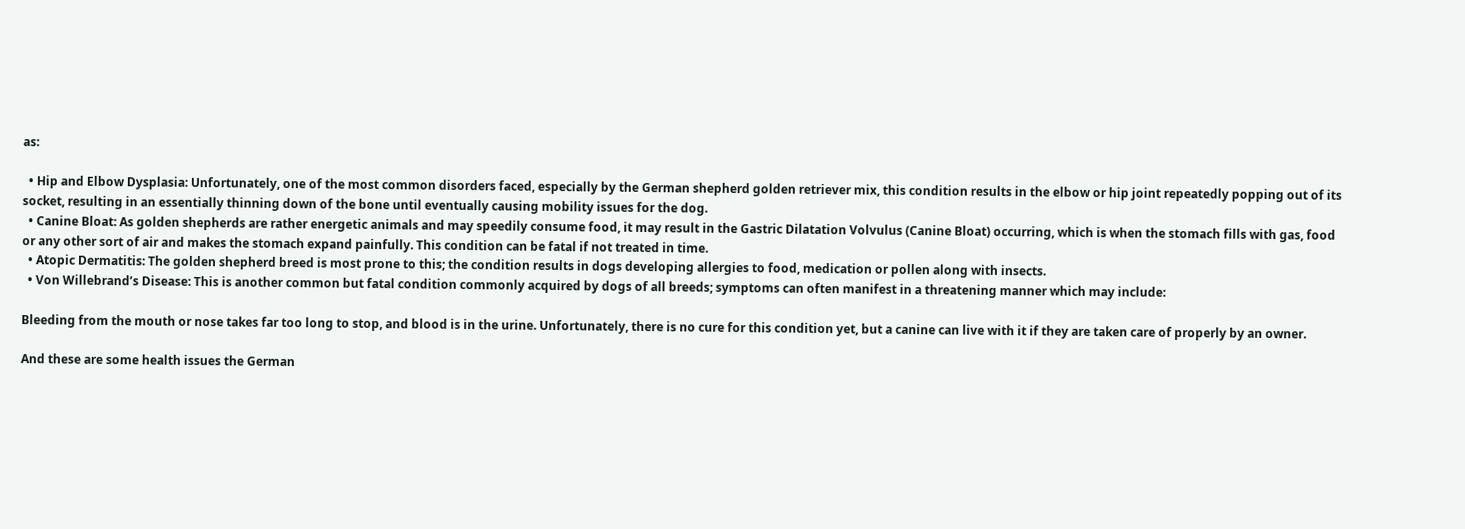as:

  • Hip and Elbow Dysplasia: Unfortunately, one of the most common disorders faced, especially by the German shepherd golden retriever mix, this condition results in the elbow or hip joint repeatedly popping out of its socket, resulting in an essentially thinning down of the bone until eventually causing mobility issues for the dog.
  • Canine Bloat: As golden shepherds are rather energetic animals and may speedily consume food, it may result in the Gastric Dilatation Volvulus (Canine Bloat) occurring, which is when the stomach fills with gas, food or any other sort of air and makes the stomach expand painfully. This condition can be fatal if not treated in time.
  • Atopic Dermatitis: The golden shepherd breed is most prone to this; the condition results in dogs developing allergies to food, medication or pollen along with insects.
  • Von Willebrand’s Disease: This is another common but fatal condition commonly acquired by dogs of all breeds; symptoms can often manifest in a threatening manner which may include:

Bleeding from the mouth or nose takes far too long to stop, and blood is in the urine. Unfortunately, there is no cure for this condition yet, but a canine can live with it if they are taken care of properly by an owner.

And these are some health issues the German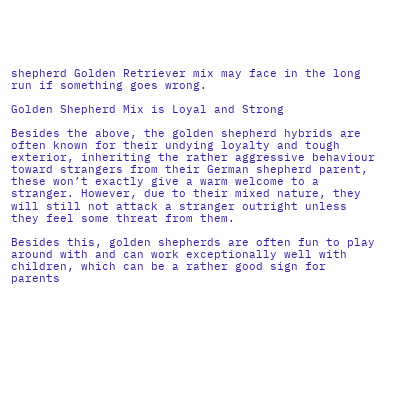shepherd Golden Retriever mix may face in the long run if something goes wrong.

Golden Shepherd Mix is Loyal and Strong

Besides the above, the golden shepherd hybrids are often known for their undying loyalty and tough exterior, inheriting the rather aggressive behaviour toward strangers from their German shepherd parent, these won’t exactly give a warm welcome to a stranger. However, due to their mixed nature, they will still not attack a stranger outright unless they feel some threat from them.

Besides this, golden shepherds are often fun to play around with and can work exceptionally well with children, which can be a rather good sign for parents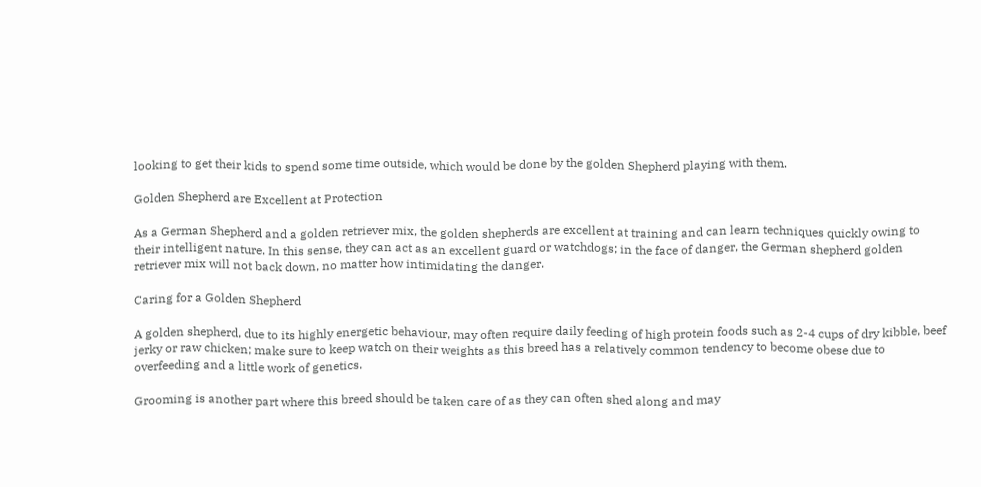looking to get their kids to spend some time outside, which would be done by the golden Shepherd playing with them.

Golden Shepherd are Excellent at Protection

As a German Shepherd and a golden retriever mix, the golden shepherds are excellent at training and can learn techniques quickly owing to their intelligent nature. In this sense, they can act as an excellent guard or watchdogs; in the face of danger, the German shepherd golden retriever mix will not back down, no matter how intimidating the danger.

Caring for a Golden Shepherd

A golden shepherd, due to its highly energetic behaviour, may often require daily feeding of high protein foods such as 2-4 cups of dry kibble, beef jerky or raw chicken; make sure to keep watch on their weights as this breed has a relatively common tendency to become obese due to overfeeding and a little work of genetics.

Grooming is another part where this breed should be taken care of as they can often shed along and may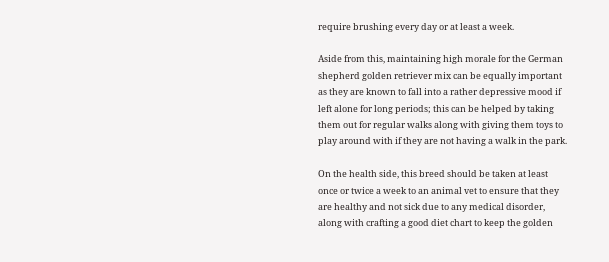require brushing every day or at least a week.

Aside from this, maintaining high morale for the German shepherd golden retriever mix can be equally important as they are known to fall into a rather depressive mood if left alone for long periods; this can be helped by taking them out for regular walks along with giving them toys to play around with if they are not having a walk in the park.

On the health side, this breed should be taken at least once or twice a week to an animal vet to ensure that they are healthy and not sick due to any medical disorder, along with crafting a good diet chart to keep the golden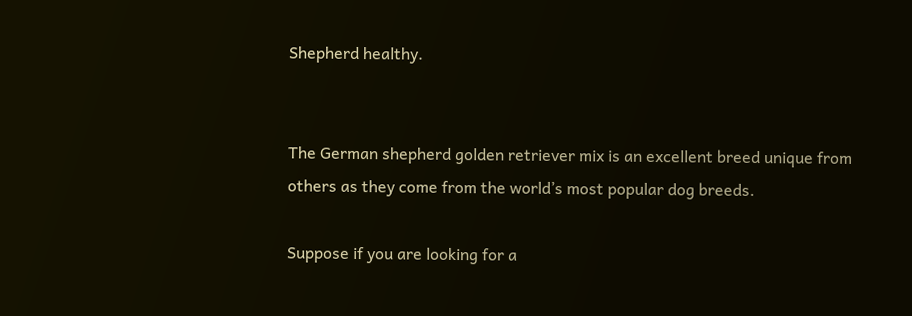Shepherd healthy.


The German shepherd golden retriever mix is an excellent breed unique from others as they come from the world’s most popular dog breeds.

Suppose if you are looking for a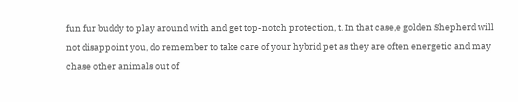fun fur buddy to play around with and get top-notch protection, t. In that case,e golden Shepherd will not disappoint you, do remember to take care of your hybrid pet as they are often energetic and may chase other animals out of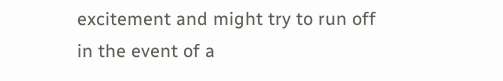excitement and might try to run off in the event of a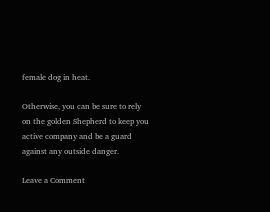female dog in heat.

Otherwise, you can be sure to rely on the golden Shepherd to keep you active company and be a guard against any outside danger.

Leave a Comment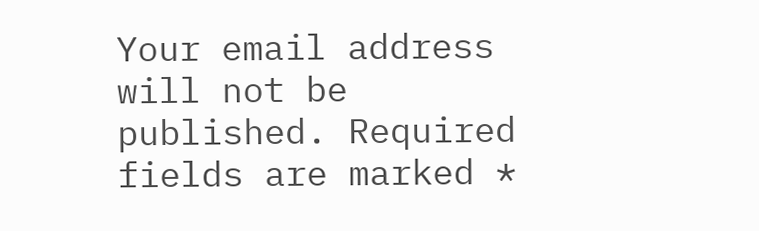Your email address will not be published. Required fields are marked *